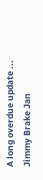A long overdue update ...
Jimmy Brake Jan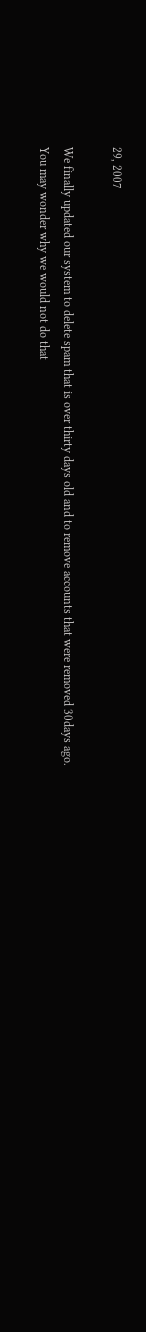29, 2007

We finally updated our system to delete spam that is over thirty days old and to remove accounts that were removed 30days ago.
You may wonder why we would not do that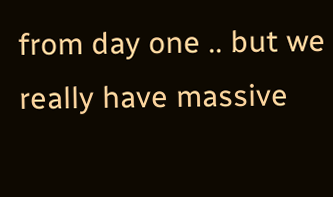from day one .. but we really have massive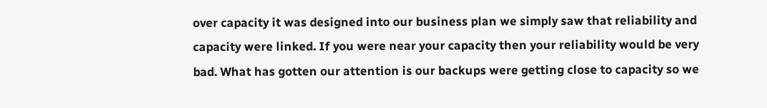over capacity it was designed into our business plan we simply saw that reliability and capacity were linked. If you were near your capacity then your reliability would be very bad. What has gotten our attention is our backups were getting close to capacity so we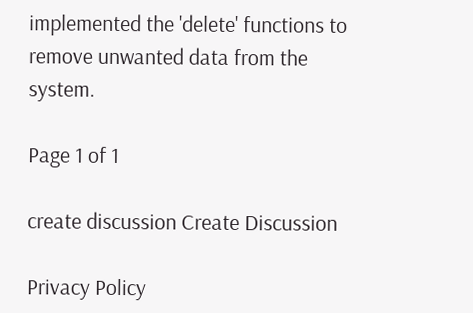implemented the 'delete' functions to remove unwanted data from the system.

Page 1 of 1

create discussion Create Discussion

Privacy Policy